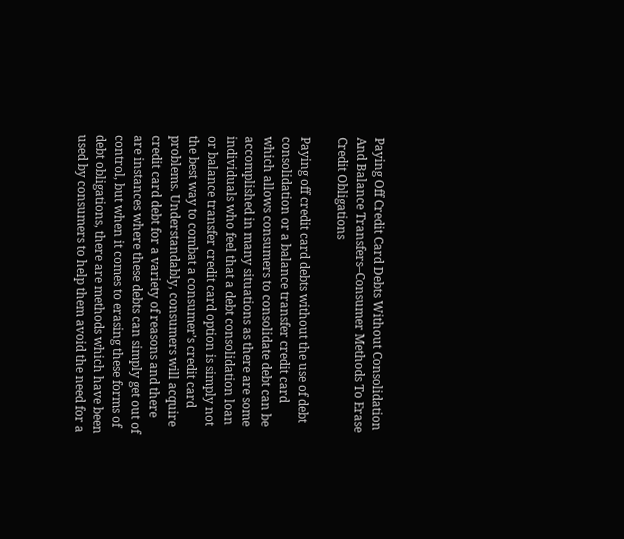Paying Off Credit Card Debts Without Consolidation And Balance Transfers–Consumer Methods To Erase Credit Obligations

Paying off credit card debts without the use of debt consolidation or a balance transfer credit card which allows consumers to consolidate debt can be accomplished in many situations as there are some individuals who feel that a debt consolidation loan or balance transfer credit card option is simply not the best way to combat a consumer’s credit card problems. Understandably, consumers will acquire credit card debt for a variety of reasons and there are instances where these debts can simply get out of control, but when it comes to erasing these forms of debt obligations, there are methods which have been used by consumers to help them avoid the need for a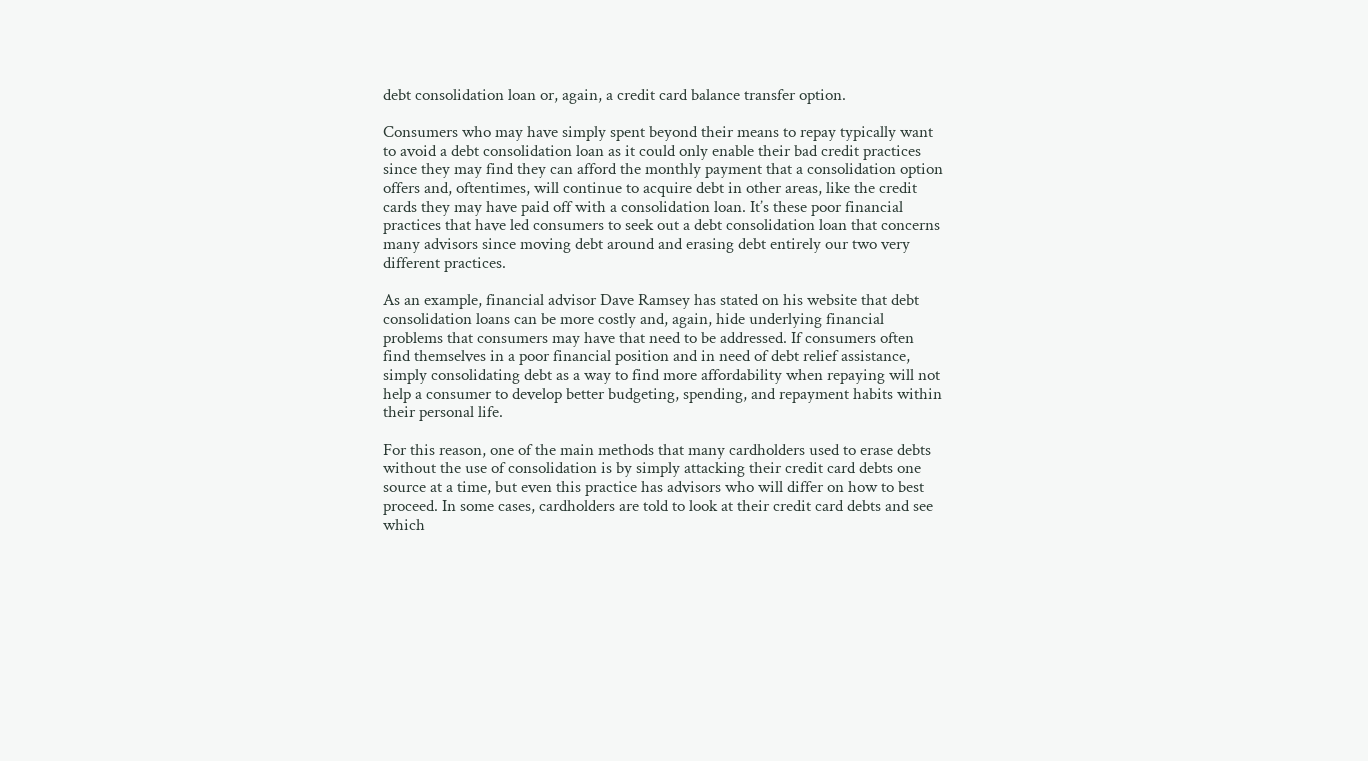debt consolidation loan or, again, a credit card balance transfer option.

Consumers who may have simply spent beyond their means to repay typically want to avoid a debt consolidation loan as it could only enable their bad credit practices since they may find they can afford the monthly payment that a consolidation option offers and, oftentimes, will continue to acquire debt in other areas, like the credit cards they may have paid off with a consolidation loan. It’s these poor financial practices that have led consumers to seek out a debt consolidation loan that concerns many advisors since moving debt around and erasing debt entirely our two very different practices.

As an example, financial advisor Dave Ramsey has stated on his website that debt consolidation loans can be more costly and, again, hide underlying financial problems that consumers may have that need to be addressed. If consumers often find themselves in a poor financial position and in need of debt relief assistance, simply consolidating debt as a way to find more affordability when repaying will not help a consumer to develop better budgeting, spending, and repayment habits within their personal life.

For this reason, one of the main methods that many cardholders used to erase debts without the use of consolidation is by simply attacking their credit card debts one source at a time, but even this practice has advisors who will differ on how to best proceed. In some cases, cardholders are told to look at their credit card debts and see which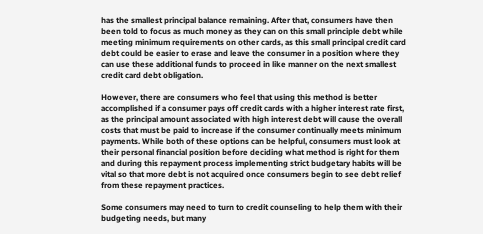has the smallest principal balance remaining. After that, consumers have then been told to focus as much money as they can on this small principle debt while meeting minimum requirements on other cards, as this small principal credit card debt could be easier to erase and leave the consumer in a position where they can use these additional funds to proceed in like manner on the next smallest credit card debt obligation.

However, there are consumers who feel that using this method is better accomplished if a consumer pays off credit cards with a higher interest rate first, as the principal amount associated with high interest debt will cause the overall costs that must be paid to increase if the consumer continually meets minimum payments. While both of these options can be helpful, consumers must look at their personal financial position before deciding what method is right for them and during this repayment process implementing strict budgetary habits will be vital so that more debt is not acquired once consumers begin to see debt relief from these repayment practices.

Some consumers may need to turn to credit counseling to help them with their budgeting needs, but many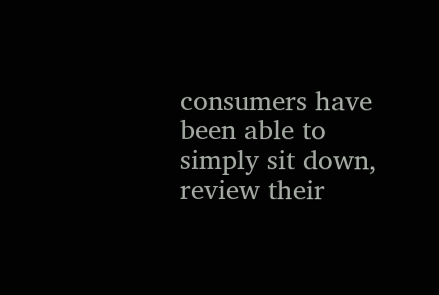consumers have been able to simply sit down, review their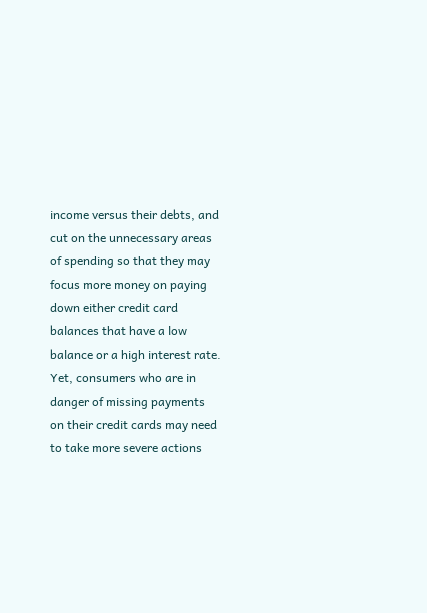income versus their debts, and cut on the unnecessary areas of spending so that they may focus more money on paying down either credit card balances that have a low balance or a high interest rate. Yet, consumers who are in danger of missing payments on their credit cards may need to take more severe actions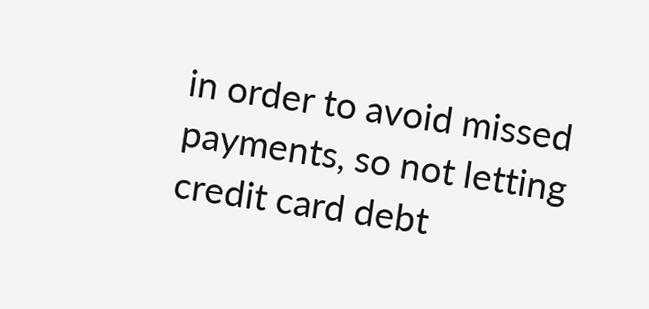in order to avoid missed payments, so not letting credit card debt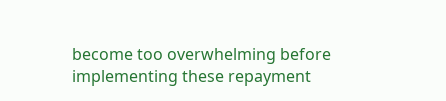become too overwhelming before implementing these repayment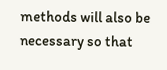methods will also be necessary so that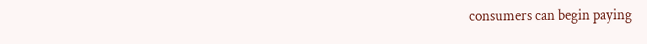consumers can begin paying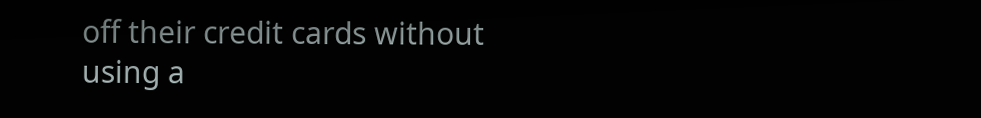off their credit cards without using a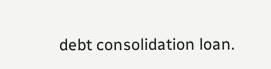debt consolidation loan.